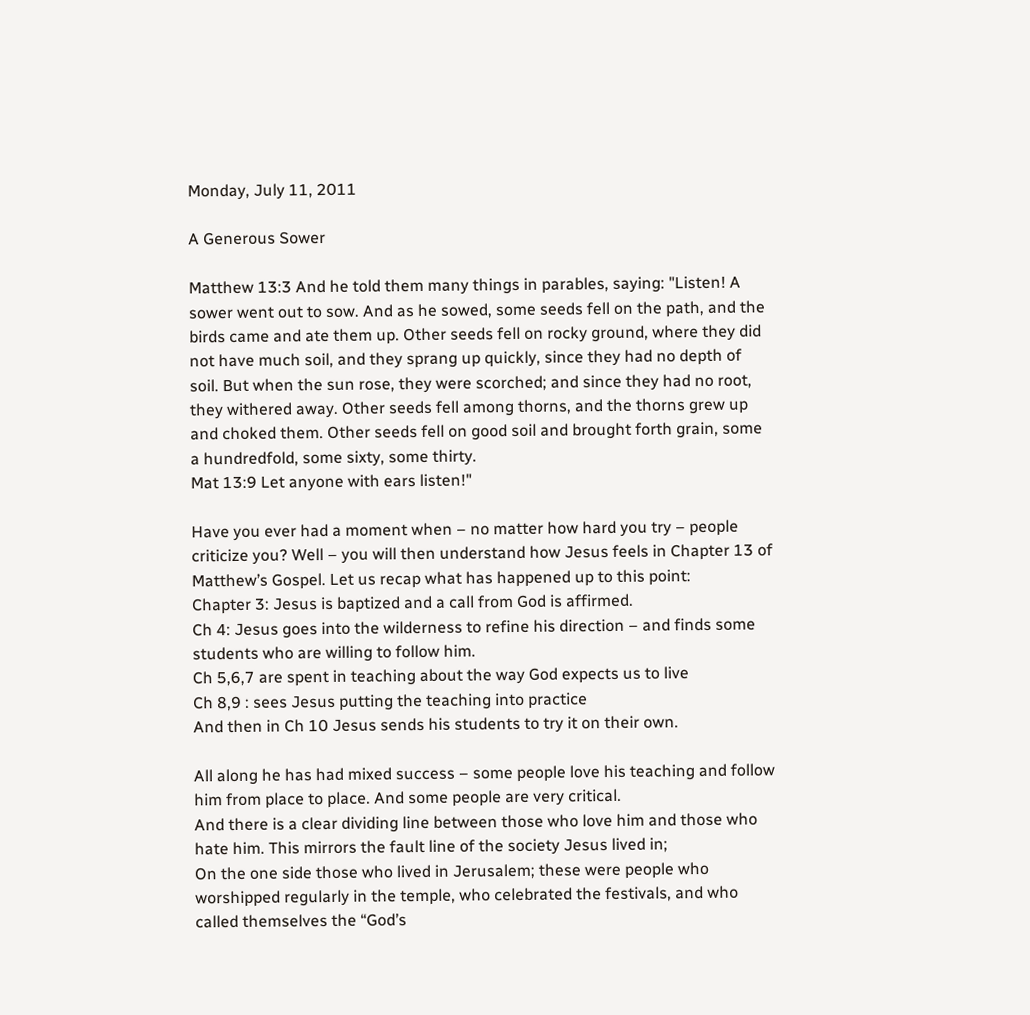Monday, July 11, 2011

A Generous Sower

Matthew 13:3 And he told them many things in parables, saying: "Listen! A sower went out to sow. And as he sowed, some seeds fell on the path, and the birds came and ate them up. Other seeds fell on rocky ground, where they did not have much soil, and they sprang up quickly, since they had no depth of soil. But when the sun rose, they were scorched; and since they had no root, they withered away. Other seeds fell among thorns, and the thorns grew up and choked them. Other seeds fell on good soil and brought forth grain, some a hundredfold, some sixty, some thirty.
Mat 13:9 Let anyone with ears listen!"

Have you ever had a moment when – no matter how hard you try – people criticize you? Well – you will then understand how Jesus feels in Chapter 13 of Matthew’s Gospel. Let us recap what has happened up to this point:
Chapter 3: Jesus is baptized and a call from God is affirmed.
Ch 4: Jesus goes into the wilderness to refine his direction – and finds some students who are willing to follow him.
Ch 5,6,7 are spent in teaching about the way God expects us to live
Ch 8,9 : sees Jesus putting the teaching into practice
And then in Ch 10 Jesus sends his students to try it on their own.

All along he has had mixed success – some people love his teaching and follow him from place to place. And some people are very critical.
And there is a clear dividing line between those who love him and those who hate him. This mirrors the fault line of the society Jesus lived in;
On the one side those who lived in Jerusalem; these were people who worshipped regularly in the temple, who celebrated the festivals, and who called themselves the “God’s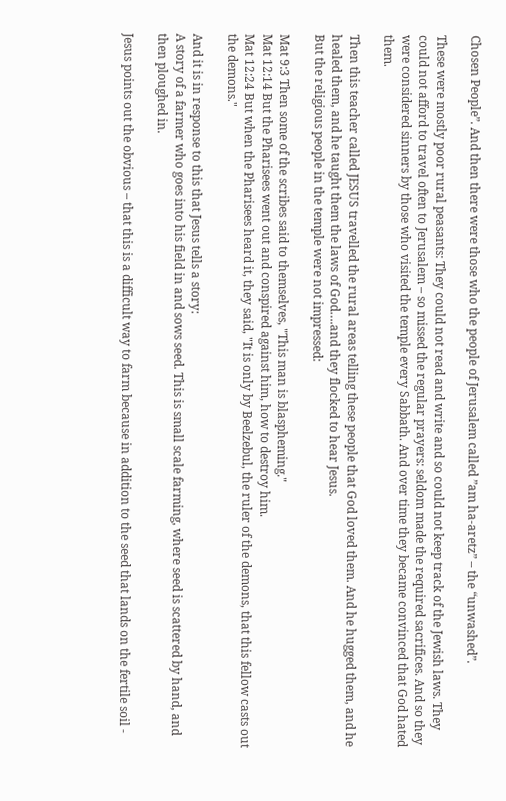Chosen People”. And then there were those who the people of Jerusalem called ”am ha-aretz” – the “unwashed”.

These were mostly poor rural peasants: They could not read and write and so could not keep track of the Jewish laws. They could not afford to travel often to Jerusalem – so missed the regular prayers: seldom made the required sacrifices. And so they were considered sinners by those who visited the temple every Sabbath. And over time they became convinced that God hated them.

Then this teacher called JESUS travelled the rural areas telling these people that God loved them. And he hugged them, and he healed them, and he taught them the laws of God….and they flocked to hear Jesus.
But the religious people in the temple were not impressed:

Mat 9:3 Then some of the scribes said to themselves, "This man is blaspheming."
Mat 12:14 But the Pharisees went out and conspired against him, how to destroy him.
Mat 12:24 But when the Pharisees heard it, they said, "It is only by Beelzebul, the ruler of the demons, that this fellow casts out the demons."

And it is in response to this that Jesus tells a story:
A story of a farmer who goes into his field in and sows seed. This is small scale farming, where seed is scattered by hand, and then ploughed in.

Jesus points out the obvious – that this is a difficult way to farm because in addition to the seed that lands on the fertile soil -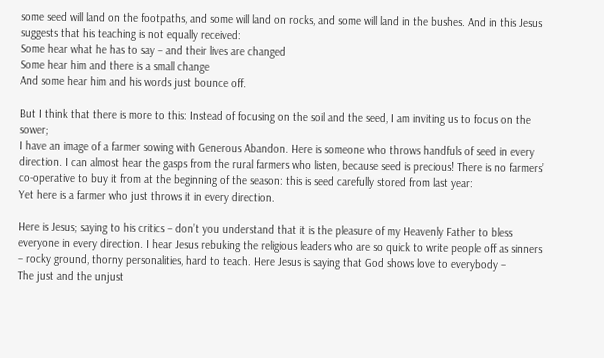some seed will land on the footpaths, and some will land on rocks, and some will land in the bushes. And in this Jesus suggests that his teaching is not equally received:
Some hear what he has to say – and their lives are changed
Some hear him and there is a small change
And some hear him and his words just bounce off.

But I think that there is more to this: Instead of focusing on the soil and the seed, I am inviting us to focus on the sower;
I have an image of a farmer sowing with Generous Abandon. Here is someone who throws handfuls of seed in every direction. I can almost hear the gasps from the rural farmers who listen, because seed is precious! There is no farmers’ co-operative to buy it from at the beginning of the season: this is seed carefully stored from last year:
Yet here is a farmer who just throws it in every direction.

Here is Jesus; saying to his critics – don’t you understand that it is the pleasure of my Heavenly Father to bless everyone in every direction. I hear Jesus rebuking the religious leaders who are so quick to write people off as sinners – rocky ground, thorny personalities, hard to teach. Here Jesus is saying that God shows love to everybody –
The just and the unjust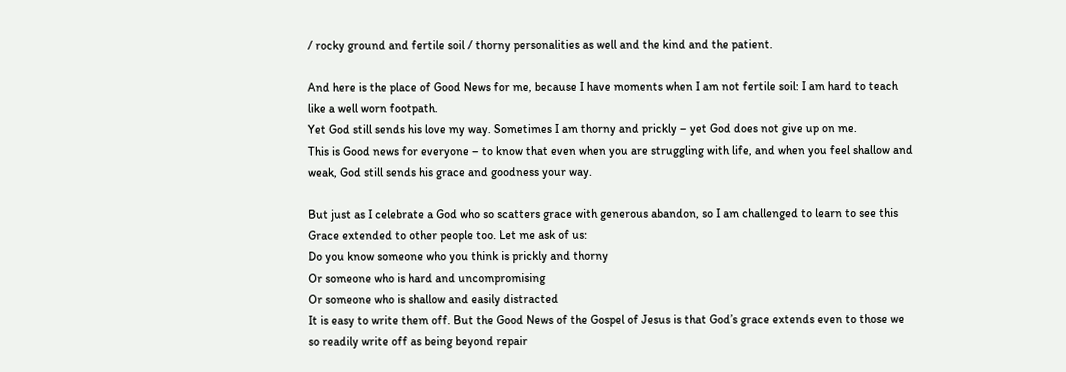/ rocky ground and fertile soil / thorny personalities as well and the kind and the patient.

And here is the place of Good News for me, because I have moments when I am not fertile soil: I am hard to teach like a well worn footpath.
Yet God still sends his love my way. Sometimes I am thorny and prickly – yet God does not give up on me.
This is Good news for everyone – to know that even when you are struggling with life, and when you feel shallow and weak, God still sends his grace and goodness your way.

But just as I celebrate a God who so scatters grace with generous abandon, so I am challenged to learn to see this Grace extended to other people too. Let me ask of us:
Do you know someone who you think is prickly and thorny
Or someone who is hard and uncompromising
Or someone who is shallow and easily distracted
It is easy to write them off. But the Good News of the Gospel of Jesus is that God’s grace extends even to those we so readily write off as being beyond repair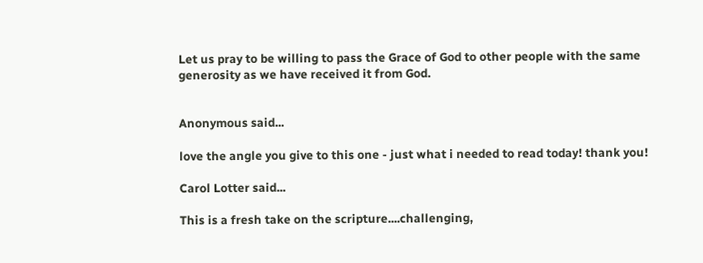Let us pray to be willing to pass the Grace of God to other people with the same generosity as we have received it from God.


Anonymous said...

love the angle you give to this one - just what i needed to read today! thank you!

Carol Lotter said...

This is a fresh take on the scripture....challenging,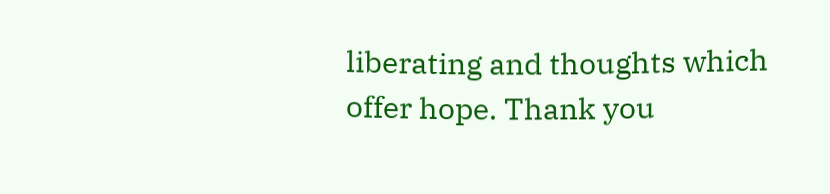liberating and thoughts which offer hope. Thank you